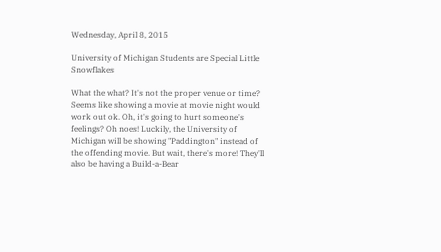Wednesday, April 8, 2015

University of Michigan Students are Special Little Snowflakes

What the what? It's not the proper venue or time? Seems like showing a movie at movie night would work out ok. Oh, it's going to hurt someone's feelings? Oh noes! Luckily, the University of Michigan will be showing "Paddington" instead of the offending movie. But wait, there's more! They'll also be having a Build-a-Bear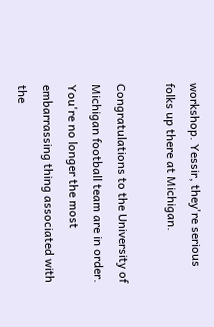workshop. Yessir, they're serious folks up there at Michigan.

Congratulations to the University of Michigan football team are in order. You're no longer the most embarrassing thing associated with the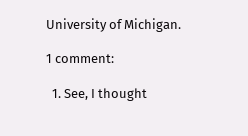University of Michigan.

1 comment:

  1. See, I thought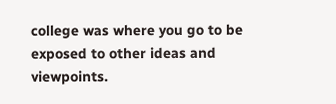college was where you go to be exposed to other ideas and viewpoints.